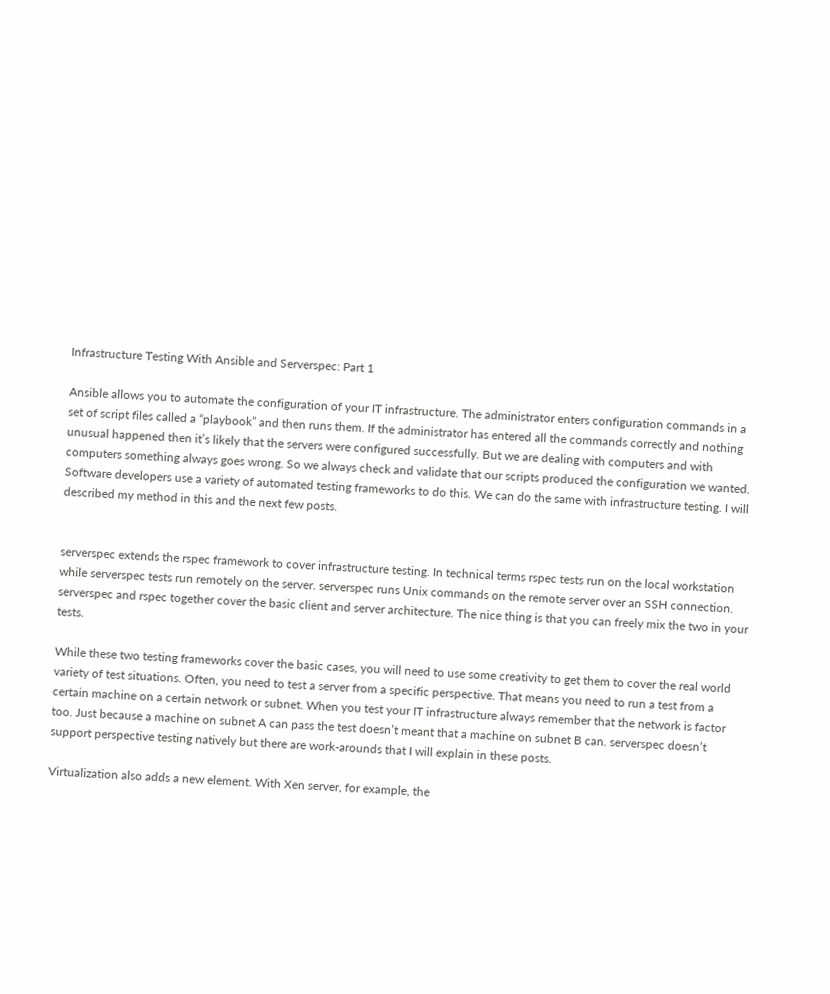Infrastructure Testing With Ansible and Serverspec: Part 1

Ansible allows you to automate the configuration of your IT infrastructure. The administrator enters configuration commands in a set of script files called a “playbook” and then runs them. If the administrator has entered all the commands correctly and nothing unusual happened then it’s likely that the servers were configured successfully. But we are dealing with computers and with computers something always goes wrong. So we always check and validate that our scripts produced the configuration we wanted. Software developers use a variety of automated testing frameworks to do this. We can do the same with infrastructure testing. I will described my method in this and the next few posts.


serverspec extends the rspec framework to cover infrastructure testing. In technical terms rspec tests run on the local workstation while serverspec tests run remotely on the server. serverspec runs Unix commands on the remote server over an SSH connection. serverspec and rspec together cover the basic client and server architecture. The nice thing is that you can freely mix the two in your tests.

While these two testing frameworks cover the basic cases, you will need to use some creativity to get them to cover the real world variety of test situations. Often, you need to test a server from a specific perspective. That means you need to run a test from a certain machine on a certain network or subnet. When you test your IT infrastructure always remember that the network is factor too. Just because a machine on subnet A can pass the test doesn’t meant that a machine on subnet B can. serverspec doesn’t support perspective testing natively but there are work-arounds that I will explain in these posts.

Virtualization also adds a new element. With Xen server, for example, the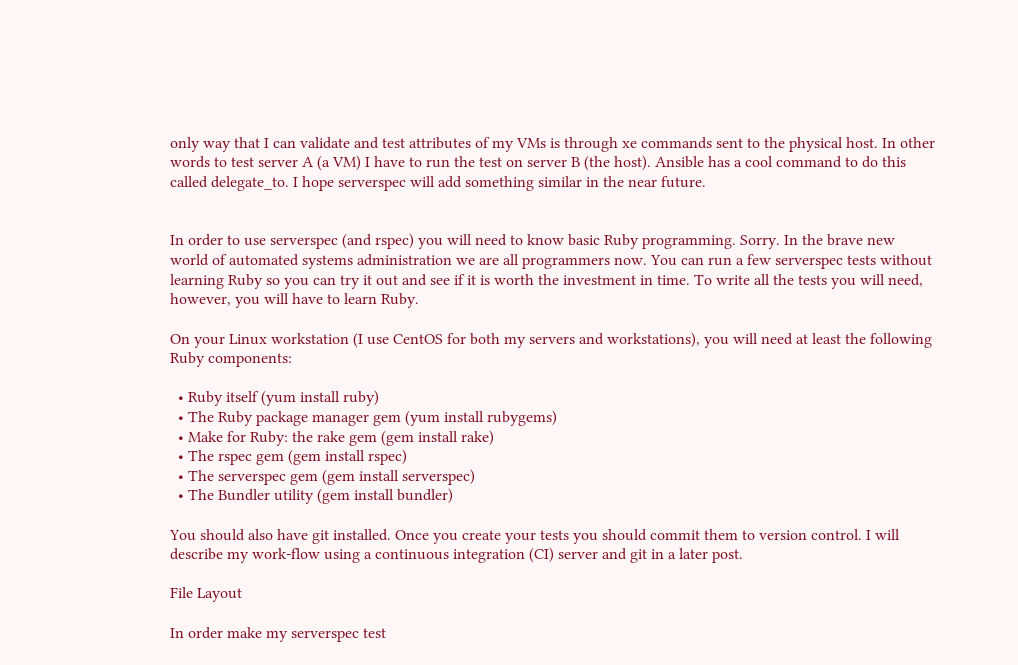only way that I can validate and test attributes of my VMs is through xe commands sent to the physical host. In other words to test server A (a VM) I have to run the test on server B (the host). Ansible has a cool command to do this called delegate_to. I hope serverspec will add something similar in the near future.


In order to use serverspec (and rspec) you will need to know basic Ruby programming. Sorry. In the brave new world of automated systems administration we are all programmers now. You can run a few serverspec tests without learning Ruby so you can try it out and see if it is worth the investment in time. To write all the tests you will need, however, you will have to learn Ruby.

On your Linux workstation (I use CentOS for both my servers and workstations), you will need at least the following Ruby components:

  • Ruby itself (yum install ruby)
  • The Ruby package manager gem (yum install rubygems)
  • Make for Ruby: the rake gem (gem install rake)
  • The rspec gem (gem install rspec)
  • The serverspec gem (gem install serverspec)
  • The Bundler utility (gem install bundler)

You should also have git installed. Once you create your tests you should commit them to version control. I will describe my work-flow using a continuous integration (CI) server and git in a later post.

File Layout

In order make my serverspec test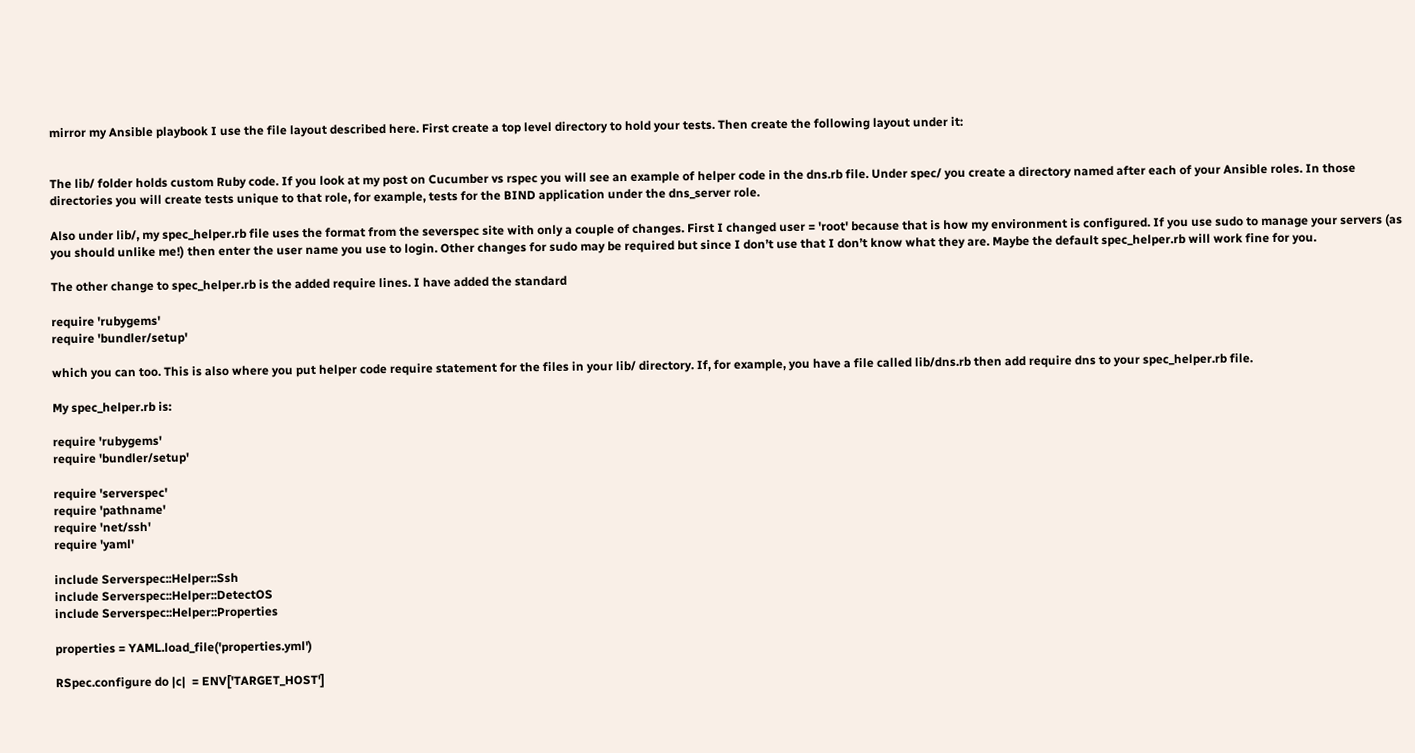mirror my Ansible playbook I use the file layout described here. First create a top level directory to hold your tests. Then create the following layout under it:


The lib/ folder holds custom Ruby code. If you look at my post on Cucumber vs rspec you will see an example of helper code in the dns.rb file. Under spec/ you create a directory named after each of your Ansible roles. In those directories you will create tests unique to that role, for example, tests for the BIND application under the dns_server role.

Also under lib/, my spec_helper.rb file uses the format from the severspec site with only a couple of changes. First I changed user = 'root' because that is how my environment is configured. If you use sudo to manage your servers (as you should unlike me!) then enter the user name you use to login. Other changes for sudo may be required but since I don’t use that I don’t know what they are. Maybe the default spec_helper.rb will work fine for you.

The other change to spec_helper.rb is the added require lines. I have added the standard

require 'rubygems'
require 'bundler/setup'

which you can too. This is also where you put helper code require statement for the files in your lib/ directory. If, for example, you have a file called lib/dns.rb then add require dns to your spec_helper.rb file.

My spec_helper.rb is:

require 'rubygems'
require 'bundler/setup'

require 'serverspec'
require 'pathname'
require 'net/ssh'
require 'yaml'

include Serverspec::Helper::Ssh
include Serverspec::Helper::DetectOS
include Serverspec::Helper::Properties

properties = YAML.load_file('properties.yml')

RSpec.configure do |c|  = ENV['TARGET_HOST']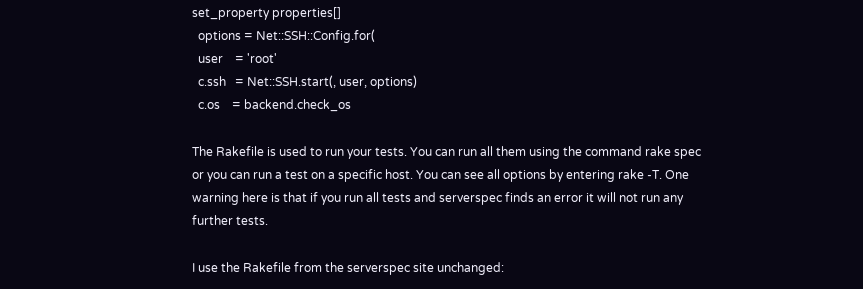set_property properties[]
  options = Net::SSH::Config.for(
  user    = 'root'
  c.ssh   = Net::SSH.start(, user, options)
  c.os    = backend.check_os

The Rakefile is used to run your tests. You can run all them using the command rake spec or you can run a test on a specific host. You can see all options by entering rake -T. One warning here is that if you run all tests and serverspec finds an error it will not run any further tests.

I use the Rakefile from the serverspec site unchanged: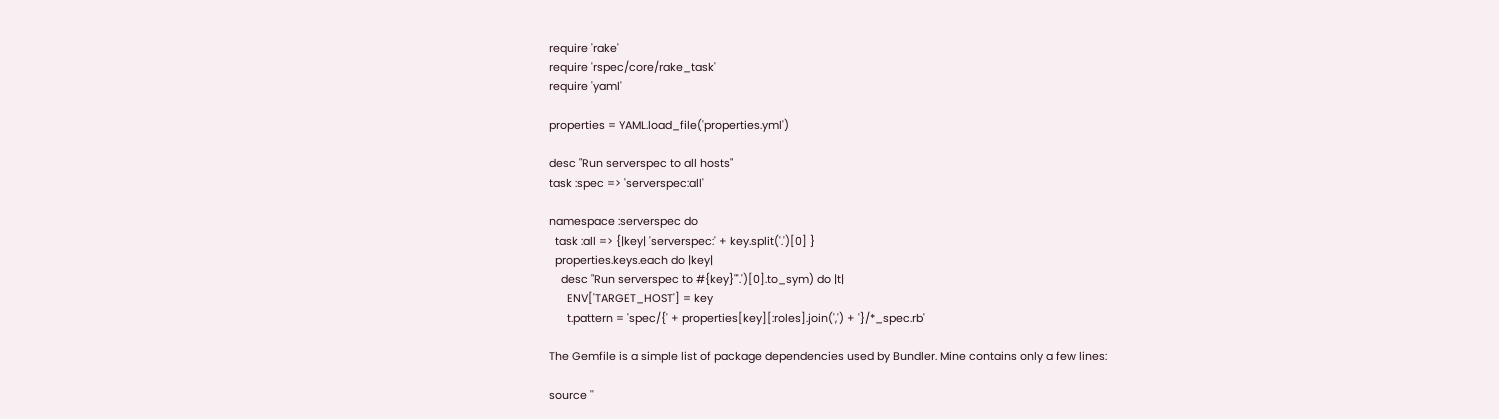require 'rake'
require 'rspec/core/rake_task'
require 'yaml'

properties = YAML.load_file('properties.yml')

desc "Run serverspec to all hosts"
task :spec => 'serverspec:all'

namespace :serverspec do
  task :all => {|key| 'serverspec:' + key.split('.')[0] }
  properties.keys.each do |key|
    desc "Run serverspec to #{key}"'.')[0].to_sym) do |t|
      ENV['TARGET_HOST'] = key
      t.pattern = 'spec/{' + properties[key][:roles].join(',') + '}/*_spec.rb'

The Gemfile is a simple list of package dependencies used by Bundler. Mine contains only a few lines:

source ''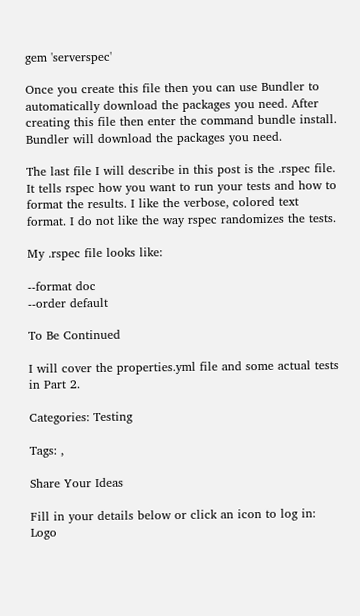gem 'serverspec'

Once you create this file then you can use Bundler to automatically download the packages you need. After creating this file then enter the command bundle install. Bundler will download the packages you need.

The last file I will describe in this post is the .rspec file. It tells rspec how you want to run your tests and how to format the results. I like the verbose, colored text format. I do not like the way rspec randomizes the tests.

My .rspec file looks like:

--format doc
--order default

To Be Continued

I will cover the properties.yml file and some actual tests in Part 2.

Categories: Testing

Tags: ,

Share Your Ideas

Fill in your details below or click an icon to log in: Logo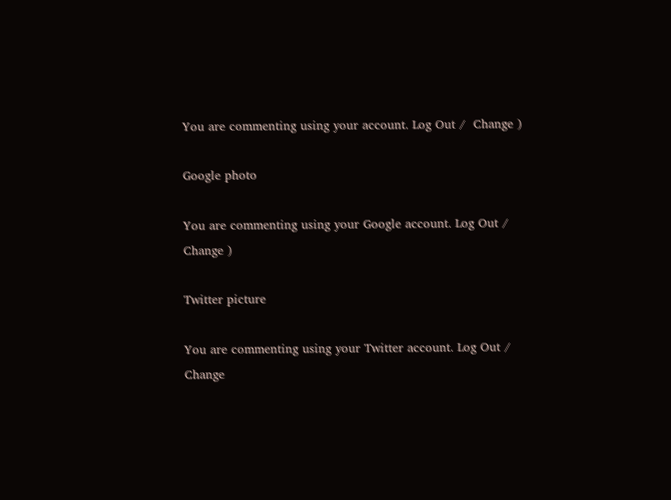You are commenting using your account. Log Out /  Change )

Google photo

You are commenting using your Google account. Log Out /  Change )

Twitter picture

You are commenting using your Twitter account. Log Out /  Change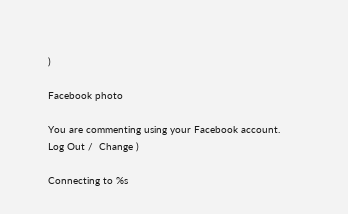)

Facebook photo

You are commenting using your Facebook account. Log Out /  Change )

Connecting to %s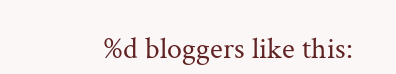%d bloggers like this: